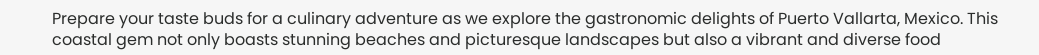Prepare your taste buds for a culinary adventure as we explore the gastronomic delights of Puerto Vallarta, Mexico. This coastal gem not only boasts stunning beaches and picturesque landscapes but also a vibrant and diverse food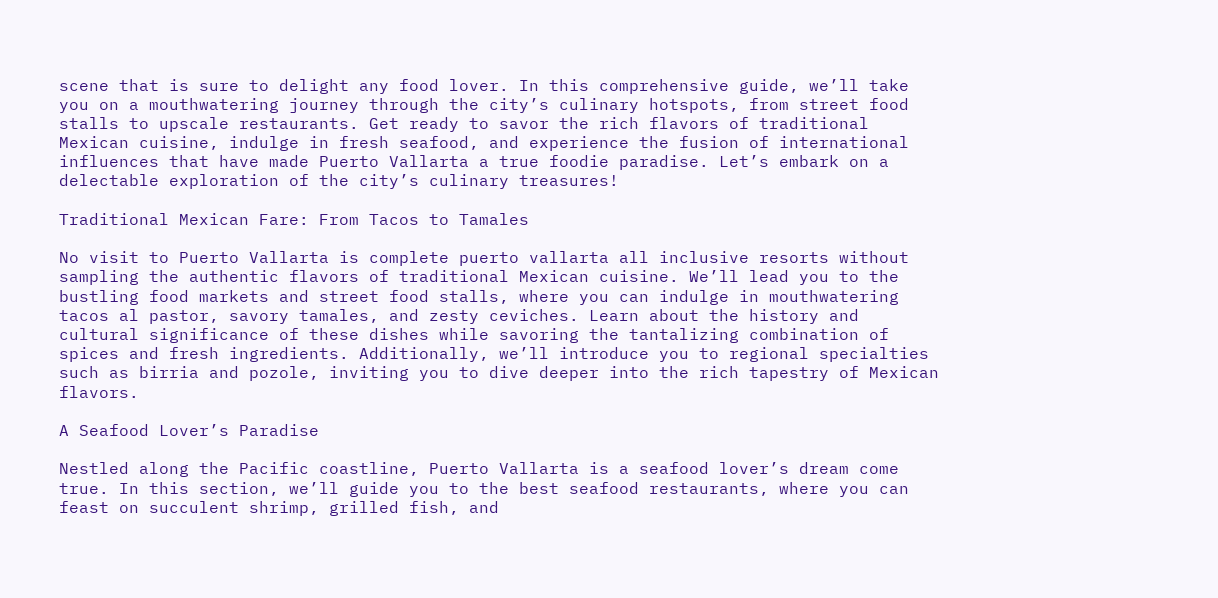scene that is sure to delight any food lover. In this comprehensive guide, we’ll take you on a mouthwatering journey through the city’s culinary hotspots, from street food stalls to upscale restaurants. Get ready to savor the rich flavors of traditional Mexican cuisine, indulge in fresh seafood, and experience the fusion of international influences that have made Puerto Vallarta a true foodie paradise. Let’s embark on a delectable exploration of the city’s culinary treasures!

Traditional Mexican Fare: From Tacos to Tamales

No visit to Puerto Vallarta is complete puerto vallarta all inclusive resorts without sampling the authentic flavors of traditional Mexican cuisine. We’ll lead you to the bustling food markets and street food stalls, where you can indulge in mouthwatering tacos al pastor, savory tamales, and zesty ceviches. Learn about the history and cultural significance of these dishes while savoring the tantalizing combination of spices and fresh ingredients. Additionally, we’ll introduce you to regional specialties such as birria and pozole, inviting you to dive deeper into the rich tapestry of Mexican flavors.

A Seafood Lover’s Paradise

Nestled along the Pacific coastline, Puerto Vallarta is a seafood lover’s dream come true. In this section, we’ll guide you to the best seafood restaurants, where you can feast on succulent shrimp, grilled fish, and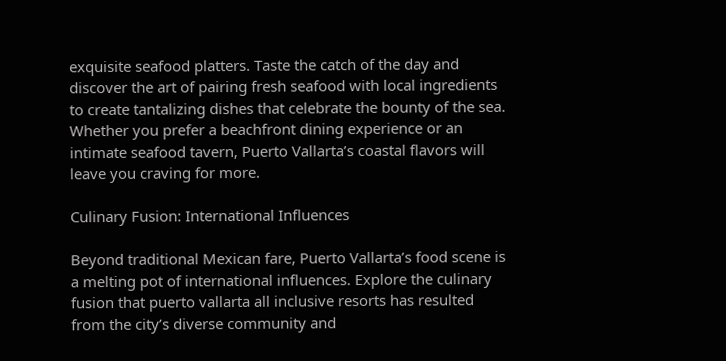exquisite seafood platters. Taste the catch of the day and discover the art of pairing fresh seafood with local ingredients to create tantalizing dishes that celebrate the bounty of the sea. Whether you prefer a beachfront dining experience or an intimate seafood tavern, Puerto Vallarta’s coastal flavors will leave you craving for more.

Culinary Fusion: International Influences

Beyond traditional Mexican fare, Puerto Vallarta’s food scene is a melting pot of international influences. Explore the culinary fusion that puerto vallarta all inclusive resorts has resulted from the city’s diverse community and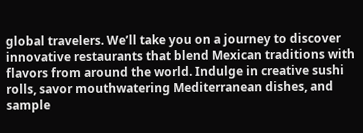global travelers. We’ll take you on a journey to discover innovative restaurants that blend Mexican traditions with flavors from around the world. Indulge in creative sushi rolls, savor mouthwatering Mediterranean dishes, and sample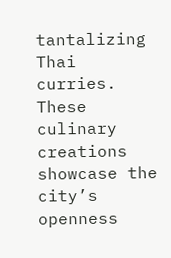tantalizing Thai curries. These culinary creations showcase the city’s openness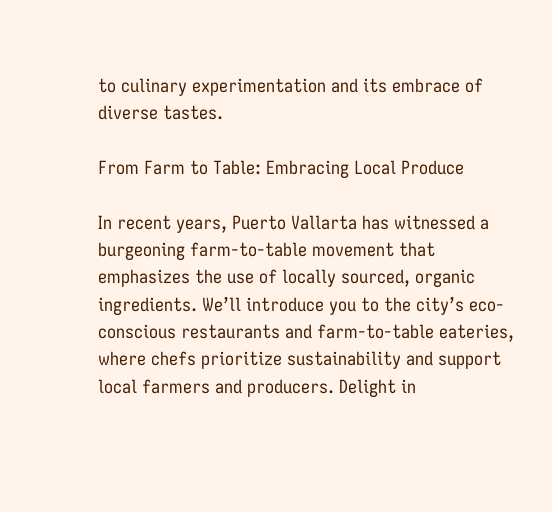to culinary experimentation and its embrace of diverse tastes.

From Farm to Table: Embracing Local Produce

In recent years, Puerto Vallarta has witnessed a burgeoning farm-to-table movement that emphasizes the use of locally sourced, organic ingredients. We’ll introduce you to the city’s eco-conscious restaurants and farm-to-table eateries, where chefs prioritize sustainability and support local farmers and producers. Delight in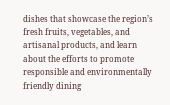dishes that showcase the region’s fresh fruits, vegetables, and artisanal products, and learn about the efforts to promote responsible and environmentally friendly dining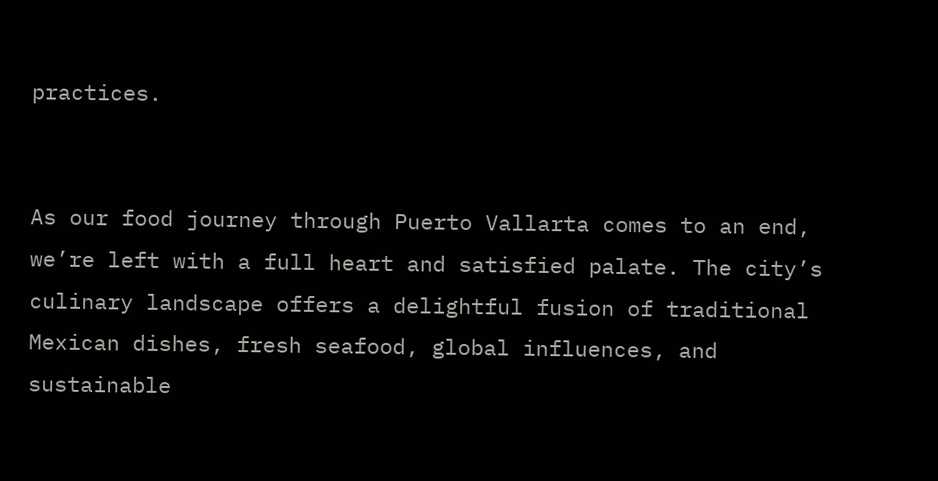practices.


As our food journey through Puerto Vallarta comes to an end, we’re left with a full heart and satisfied palate. The city’s culinary landscape offers a delightful fusion of traditional Mexican dishes, fresh seafood, global influences, and sustainable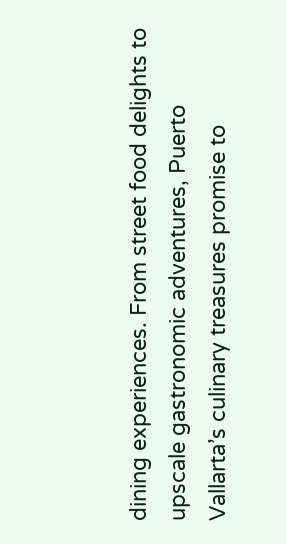dining experiences. From street food delights to upscale gastronomic adventures, Puerto Vallarta’s culinary treasures promise to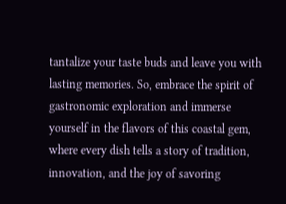tantalize your taste buds and leave you with lasting memories. So, embrace the spirit of gastronomic exploration and immerse yourself in the flavors of this coastal gem, where every dish tells a story of tradition, innovation, and the joy of savoring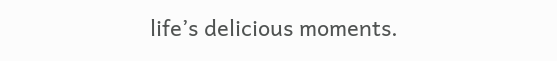life’s delicious moments.